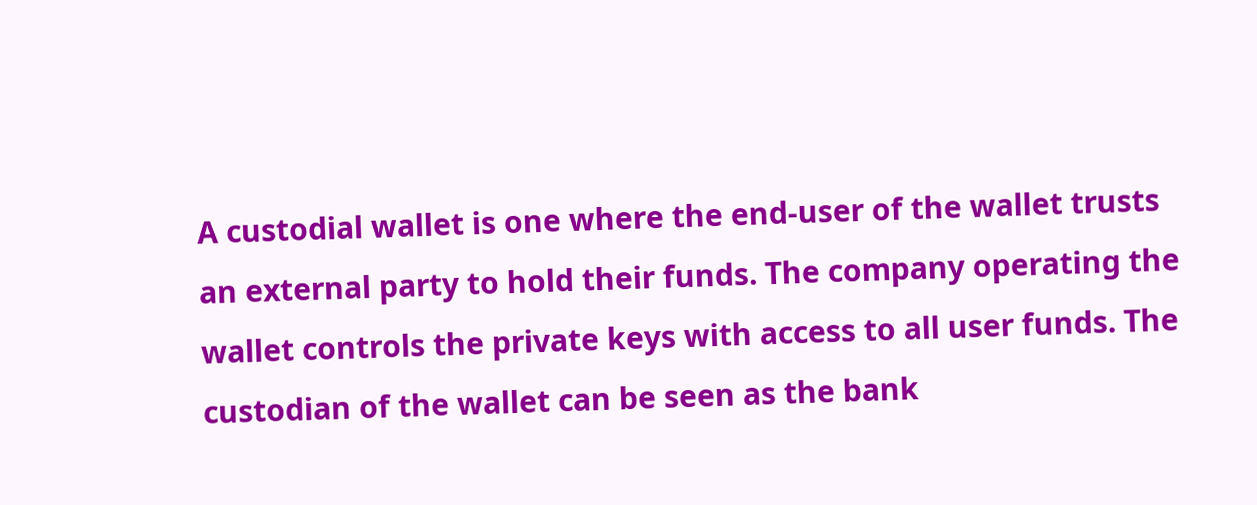A custodial wallet is one where the end-user of the wallet trusts an external party to hold their funds. The company operating the wallet controls the private keys with access to all user funds. The custodian of the wallet can be seen as the bank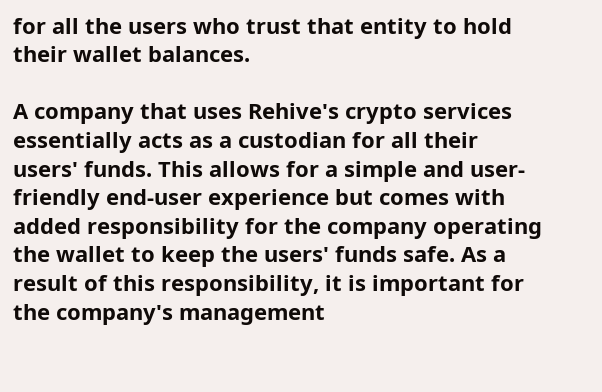for all the users who trust that entity to hold their wallet balances.

A company that uses Rehive's crypto services essentially acts as a custodian for all their users' funds. This allows for a simple and user-friendly end-user experience but comes with added responsibility for the company operating the wallet to keep the users' funds safe. As a result of this responsibility, it is important for the company's management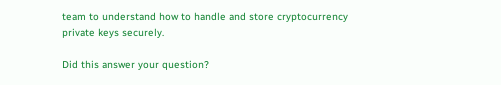team to understand how to handle and store cryptocurrency private keys securely.

Did this answer your question?